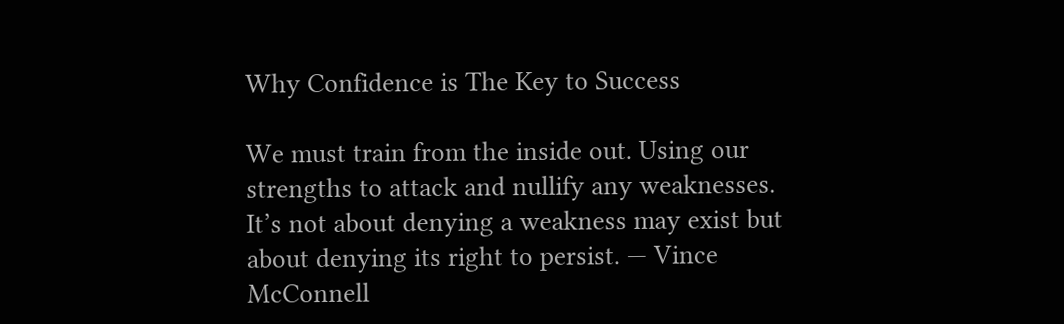Why Confidence is The Key to Success

We must train from the inside out. Using our strengths to attack and nullify any weaknesses. It’s not about denying a weakness may exist but about denying its right to persist. — Vince McConnell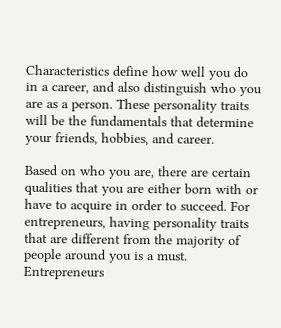Characteristics define how well you do in a career, and also distinguish who you are as a person. These personality traits will be the fundamentals that determine your friends, hobbies, and career.

Based on who you are, there are certain qualities that you are either born with or have to acquire in order to succeed. For entrepreneurs, having personality traits that are different from the majority of people around you is a must. Entrepreneurs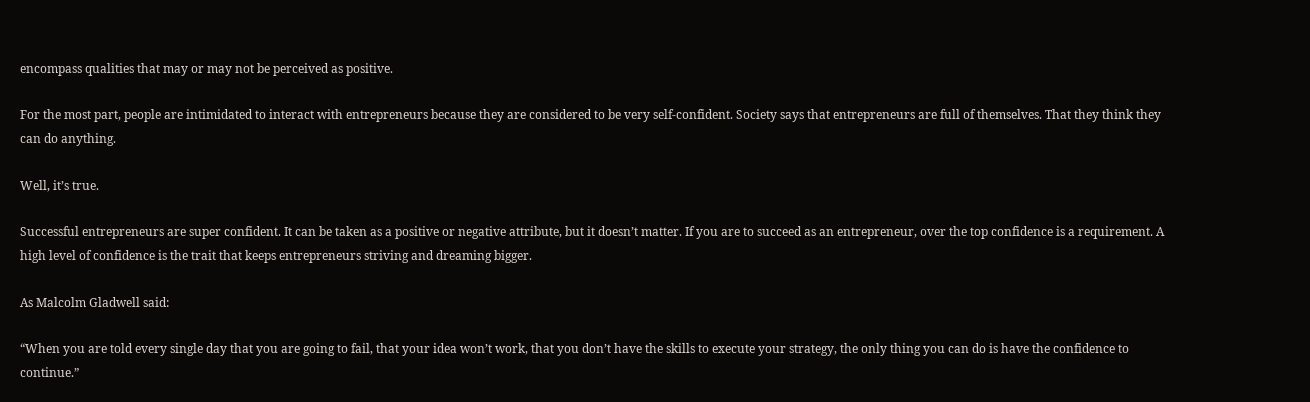encompass qualities that may or may not be perceived as positive.

For the most part, people are intimidated to interact with entrepreneurs because they are considered to be very self-confident. Society says that entrepreneurs are full of themselves. That they think they can do anything.

Well, it’s true.

Successful entrepreneurs are super confident. It can be taken as a positive or negative attribute, but it doesn’t matter. If you are to succeed as an entrepreneur, over the top confidence is a requirement. A high level of confidence is the trait that keeps entrepreneurs striving and dreaming bigger.

As Malcolm Gladwell said:

“When you are told every single day that you are going to fail, that your idea won’t work, that you don’t have the skills to execute your strategy, the only thing you can do is have the confidence to continue.”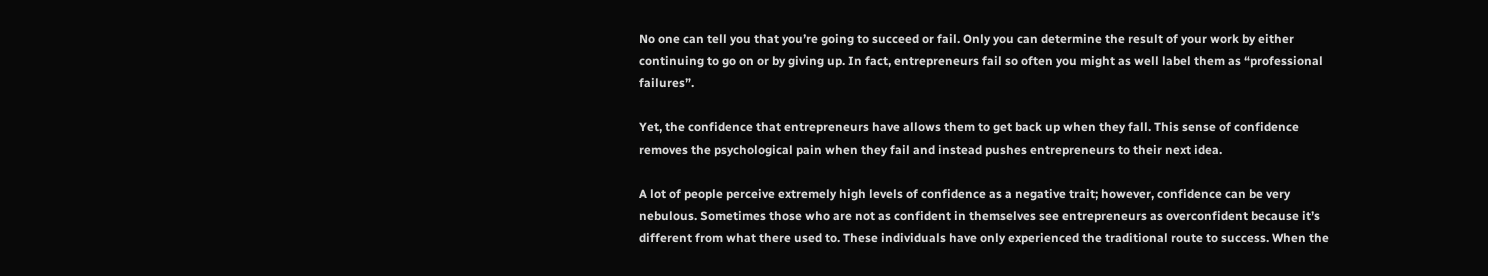No one can tell you that you’re going to succeed or fail. Only you can determine the result of your work by either continuing to go on or by giving up. In fact, entrepreneurs fail so often you might as well label them as “professional failures”.

Yet, the confidence that entrepreneurs have allows them to get back up when they fall. This sense of confidence removes the psychological pain when they fail and instead pushes entrepreneurs to their next idea.

A lot of people perceive extremely high levels of confidence as a negative trait; however, confidence can be very nebulous. Sometimes those who are not as confident in themselves see entrepreneurs as overconfident because it’s different from what there used to. These individuals have only experienced the traditional route to success. When the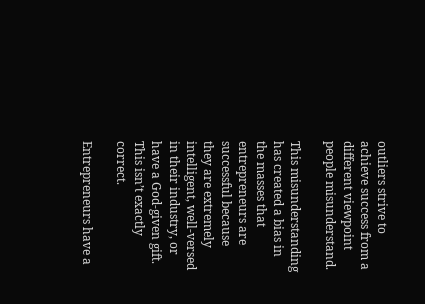outliers strive to achieve success from a different viewpoint people misunderstand.

This misunderstanding has created a bias in the masses that entrepreneurs are successful because they are extremely intelligent, well-versed in their industry, or have a God-given gift. This isn’t exactly correct.

Entrepreneurs have a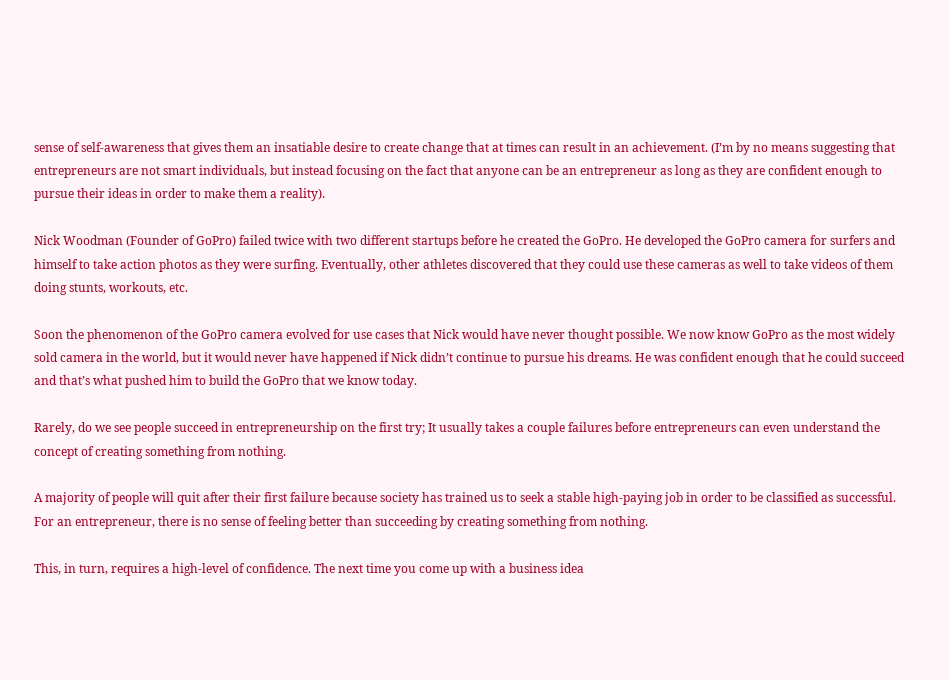sense of self-awareness that gives them an insatiable desire to create change that at times can result in an achievement. (I’m by no means suggesting that entrepreneurs are not smart individuals, but instead focusing on the fact that anyone can be an entrepreneur as long as they are confident enough to pursue their ideas in order to make them a reality).

Nick Woodman (Founder of GoPro) failed twice with two different startups before he created the GoPro. He developed the GoPro camera for surfers and himself to take action photos as they were surfing. Eventually, other athletes discovered that they could use these cameras as well to take videos of them doing stunts, workouts, etc.

Soon the phenomenon of the GoPro camera evolved for use cases that Nick would have never thought possible. We now know GoPro as the most widely sold camera in the world, but it would never have happened if Nick didn’t continue to pursue his dreams. He was confident enough that he could succeed and that’s what pushed him to build the GoPro that we know today.

Rarely, do we see people succeed in entrepreneurship on the first try; It usually takes a couple failures before entrepreneurs can even understand the concept of creating something from nothing.

A majority of people will quit after their first failure because society has trained us to seek a stable high-paying job in order to be classified as successful. For an entrepreneur, there is no sense of feeling better than succeeding by creating something from nothing.

This, in turn, requires a high-level of confidence. The next time you come up with a business idea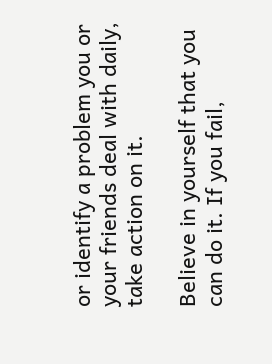or identify a problem you or your friends deal with daily, take action on it.

Believe in yourself that you can do it. If you fail,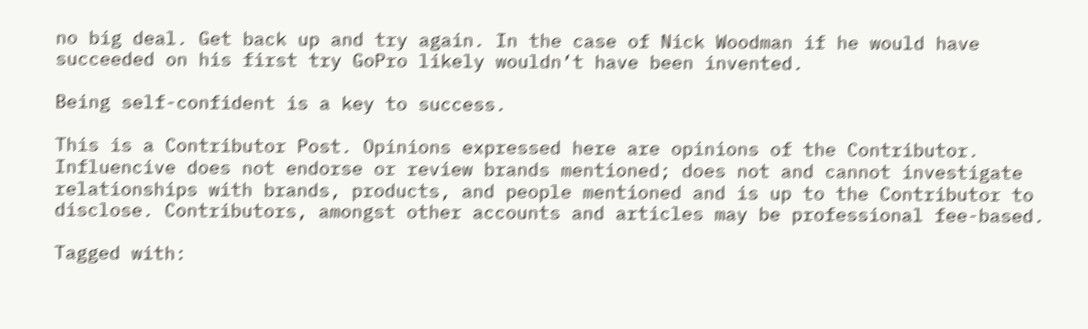no big deal. Get back up and try again. In the case of Nick Woodman if he would have succeeded on his first try GoPro likely wouldn’t have been invented.

Being self-confident is a key to success.

This is a Contributor Post. Opinions expressed here are opinions of the Contributor. Influencive does not endorse or review brands mentioned; does not and cannot investigate relationships with brands, products, and people mentioned and is up to the Contributor to disclose. Contributors, amongst other accounts and articles may be professional fee-based.

Tagged with: